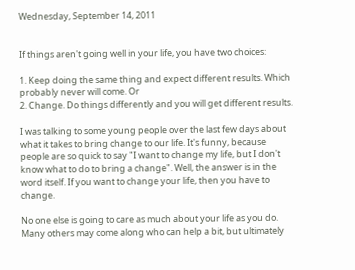Wednesday, September 14, 2011


If things aren't going well in your life, you have two choices:

1. Keep doing the same thing and expect different results. Which probably never will come. Or
2. Change. Do things differently and you will get different results.

I was talking to some young people over the last few days about what it takes to bring change to our life. It's funny, because people are so quick to say "I want to change my life, but I don't know what to do to bring a change". Well, the answer is in the word itself. If you want to change your life, then you have to change.

No one else is going to care as much about your life as you do. Many others may come along who can help a bit, but ultimately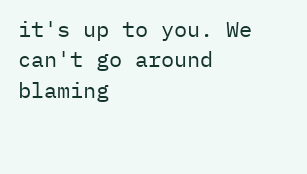it's up to you. We can't go around blaming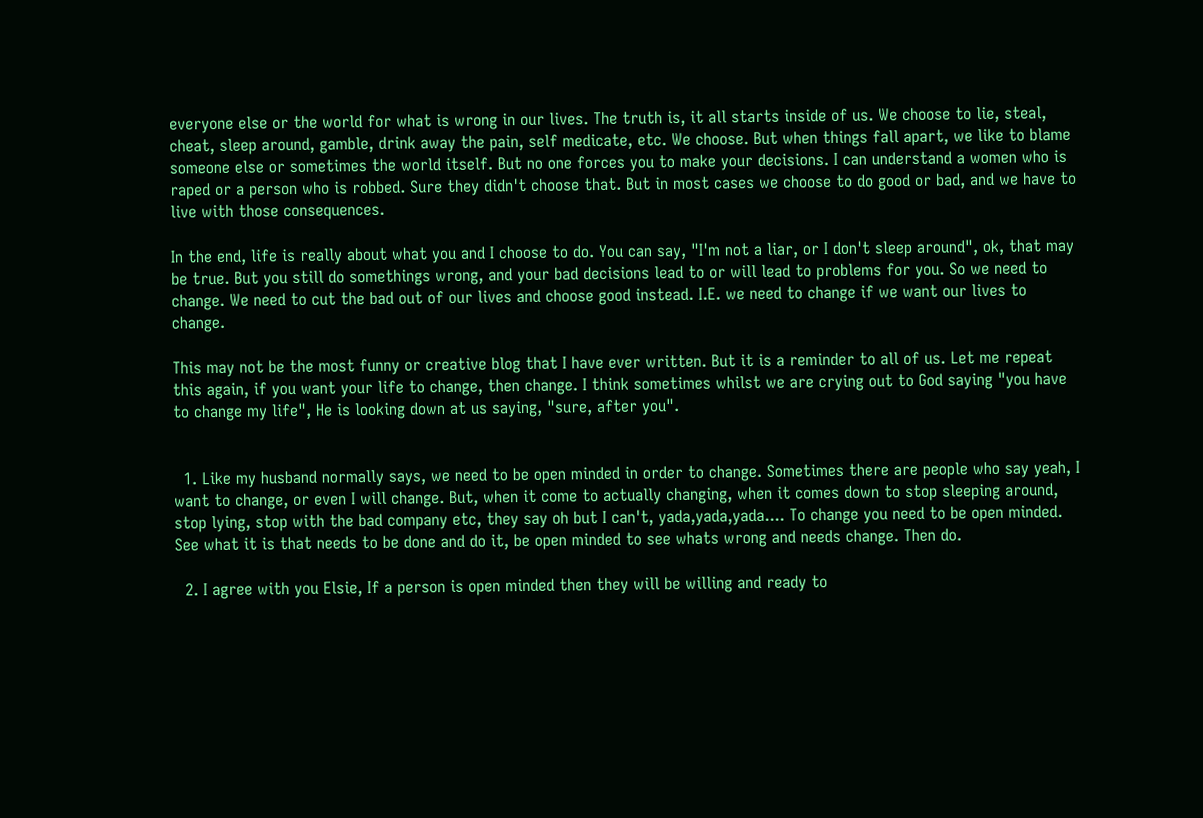everyone else or the world for what is wrong in our lives. The truth is, it all starts inside of us. We choose to lie, steal, cheat, sleep around, gamble, drink away the pain, self medicate, etc. We choose. But when things fall apart, we like to blame someone else or sometimes the world itself. But no one forces you to make your decisions. I can understand a women who is raped or a person who is robbed. Sure they didn't choose that. But in most cases we choose to do good or bad, and we have to live with those consequences.

In the end, life is really about what you and I choose to do. You can say, "I'm not a liar, or I don't sleep around", ok, that may be true. But you still do somethings wrong, and your bad decisions lead to or will lead to problems for you. So we need to change. We need to cut the bad out of our lives and choose good instead. I.E. we need to change if we want our lives to change.

This may not be the most funny or creative blog that I have ever written. But it is a reminder to all of us. Let me repeat this again, if you want your life to change, then change. I think sometimes whilst we are crying out to God saying "you have to change my life", He is looking down at us saying, "sure, after you".


  1. Like my husband normally says, we need to be open minded in order to change. Sometimes there are people who say yeah, I want to change, or even I will change. But, when it come to actually changing, when it comes down to stop sleeping around, stop lying, stop with the bad company etc, they say oh but I can't, yada,yada,yada.... To change you need to be open minded. See what it is that needs to be done and do it, be open minded to see whats wrong and needs change. Then do.

  2. I agree with you Elsie, If a person is open minded then they will be willing and ready to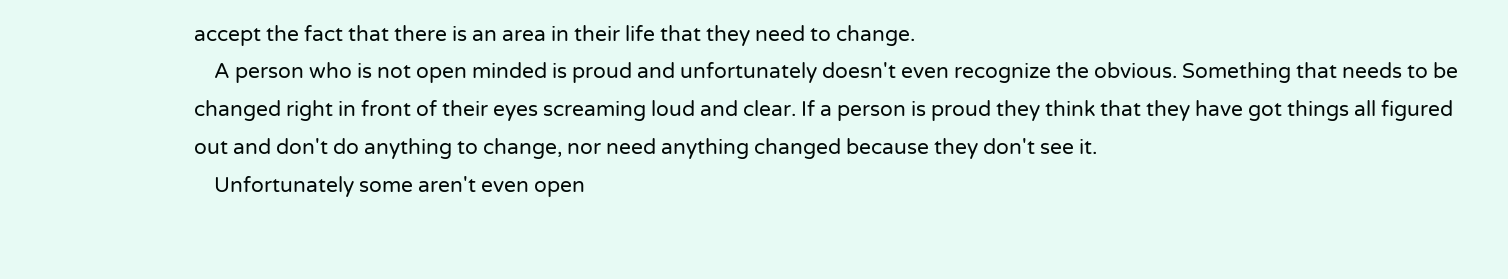accept the fact that there is an area in their life that they need to change.
    A person who is not open minded is proud and unfortunately doesn't even recognize the obvious. Something that needs to be changed right in front of their eyes screaming loud and clear. If a person is proud they think that they have got things all figured out and don't do anything to change, nor need anything changed because they don't see it.
    Unfortunately some aren't even open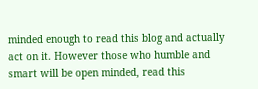minded enough to read this blog and actually act on it. However those who humble and smart will be open minded, read this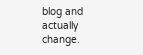blog and actually change.